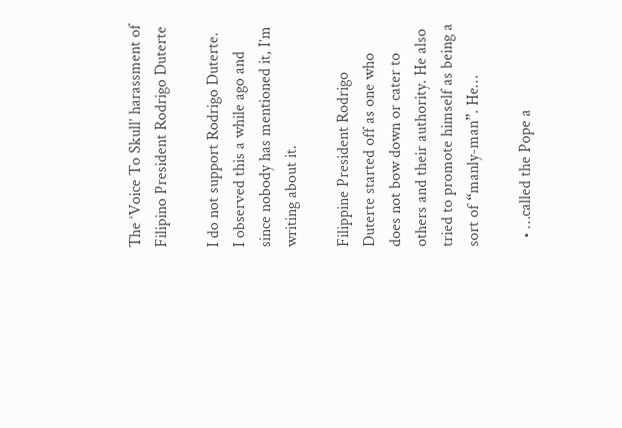The ‘Voice To Skull’ harassment of Filipino President Rodrigo Duterte

I do not support Rodrigo Duterte. I observed this a while ago and since nobody has mentioned it, I’m writing about it.

Filippine President Rodrigo Duterte started off as one who does not bow down or cater to others and their authority. He also tried to promote himself as being a sort of “manly-man”. He…

  • …called the Pope a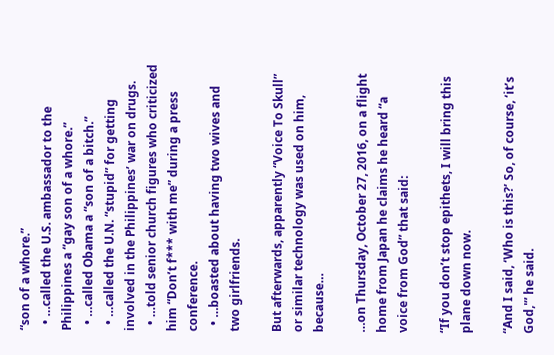“son of a whore.”
  • …called the U.S. ambassador to the Philippines a “gay son of a whore.”
  • …called Obama a “son of a bitch.”
  • …called the U.N. “stupid” for getting involved in the Philippines’ war on drugs.
  • …told senior church figures who criticized him “Don’t f*** with me” during a press conference.
  • …boasted about having two wives and two girlfriends.

But afterwards, apparently “Voice To Skull” or similar technology was used on him, because…

…on Thursday, October 27, 2016, on a flight home from Japan he claims he heard “a voice from God” that said:

“If you don’t stop epithets, I will bring this plane down now.

“And I said, ‘Who is this?’ So, of course, ‘it’s God,'” he said.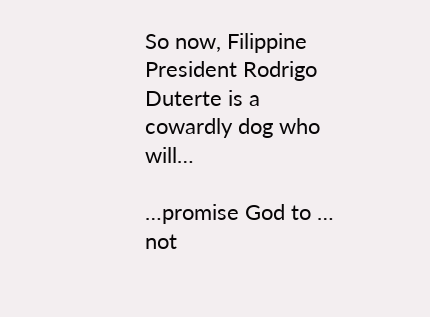So now, Filippine President Rodrigo Duterte is a cowardly dog who will…

…promise God to … not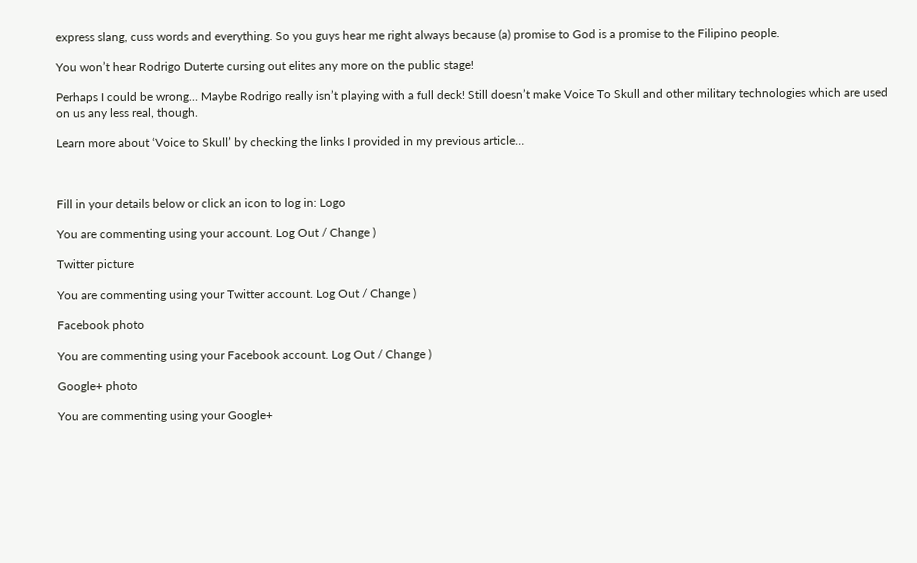express slang, cuss words and everything. So you guys hear me right always because (a) promise to God is a promise to the Filipino people.

You won’t hear Rodrigo Duterte cursing out elites any more on the public stage!

Perhaps I could be wrong… Maybe Rodrigo really isn’t playing with a full deck! Still doesn’t make Voice To Skull and other military technologies which are used on us any less real, though.

Learn more about ‘Voice to Skull’ by checking the links I provided in my previous article…



Fill in your details below or click an icon to log in: Logo

You are commenting using your account. Log Out / Change )

Twitter picture

You are commenting using your Twitter account. Log Out / Change )

Facebook photo

You are commenting using your Facebook account. Log Out / Change )

Google+ photo

You are commenting using your Google+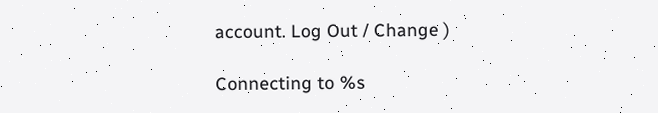account. Log Out / Change )

Connecting to %s